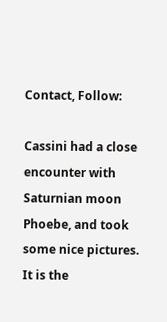Contact, Follow:

Cassini had a close encounter with Saturnian moon Phoebe, and took some nice pictures.  It is the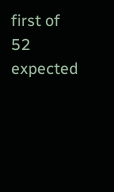first of 52 expected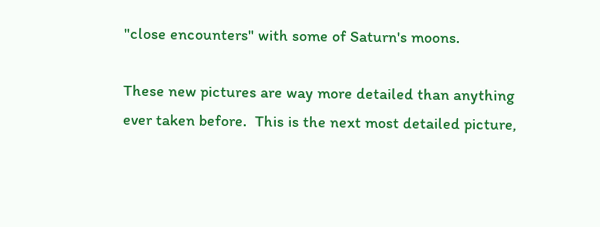"close encounters" with some of Saturn's moons.

These new pictures are way more detailed than anything ever taken before.  This is the next most detailed picture,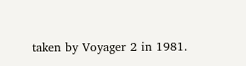taken by Voyager 2 in 1981.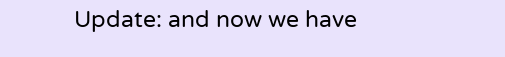Update: and now we have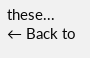these...
← Back to